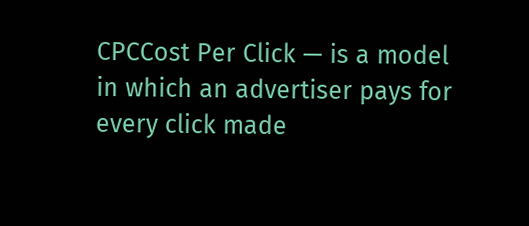CPCCost Per Click — is a model in which an advertiser pays for every click made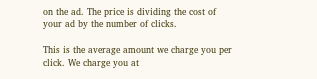on the ad. The price is dividing the cost of your ad by the number of clicks.

This is the average amount we charge you per click. We charge you at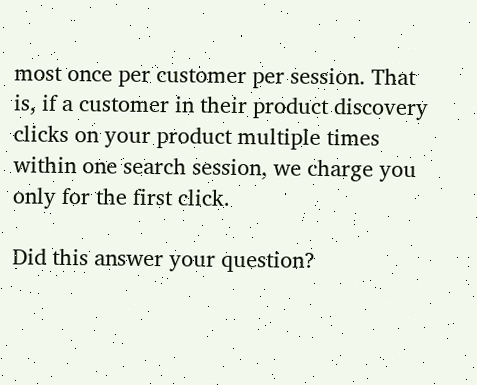most once per customer per session. That is, if a customer in their product discovery clicks on your product multiple times within one search session, we charge you only for the first click.

Did this answer your question?